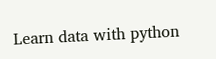Learn data with python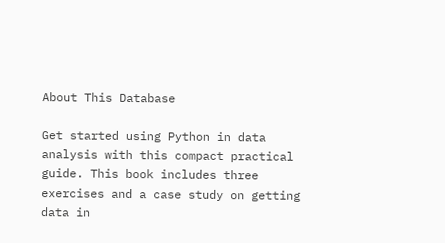About This Database

Get started using Python in data analysis with this compact practical guide. This book includes three exercises and a case study on getting data in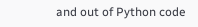and out of Python code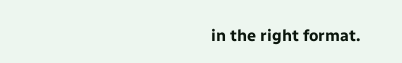in the right format.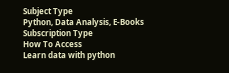Subject Type
Python, Data Analysis, E-Books
Subscription Type
How To Access
Learn data with python